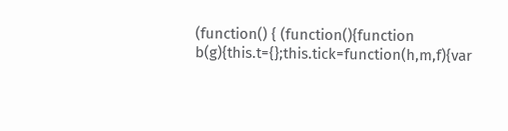(function() { (function(){function b(g){this.t={};this.tick=function(h,m,f){var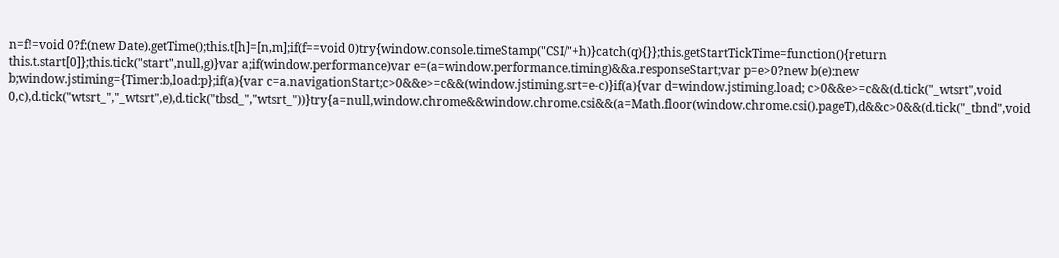n=f!=void 0?f:(new Date).getTime();this.t[h]=[n,m];if(f==void 0)try{window.console.timeStamp("CSI/"+h)}catch(q){}};this.getStartTickTime=function(){return this.t.start[0]};this.tick("start",null,g)}var a;if(window.performance)var e=(a=window.performance.timing)&&a.responseStart;var p=e>0?new b(e):new b;window.jstiming={Timer:b,load:p};if(a){var c=a.navigationStart;c>0&&e>=c&&(window.jstiming.srt=e-c)}if(a){var d=window.jstiming.load; c>0&&e>=c&&(d.tick("_wtsrt",void 0,c),d.tick("wtsrt_","_wtsrt",e),d.tick("tbsd_","wtsrt_"))}try{a=null,window.chrome&&window.chrome.csi&&(a=Math.floor(window.chrome.csi().pageT),d&&c>0&&(d.tick("_tbnd",void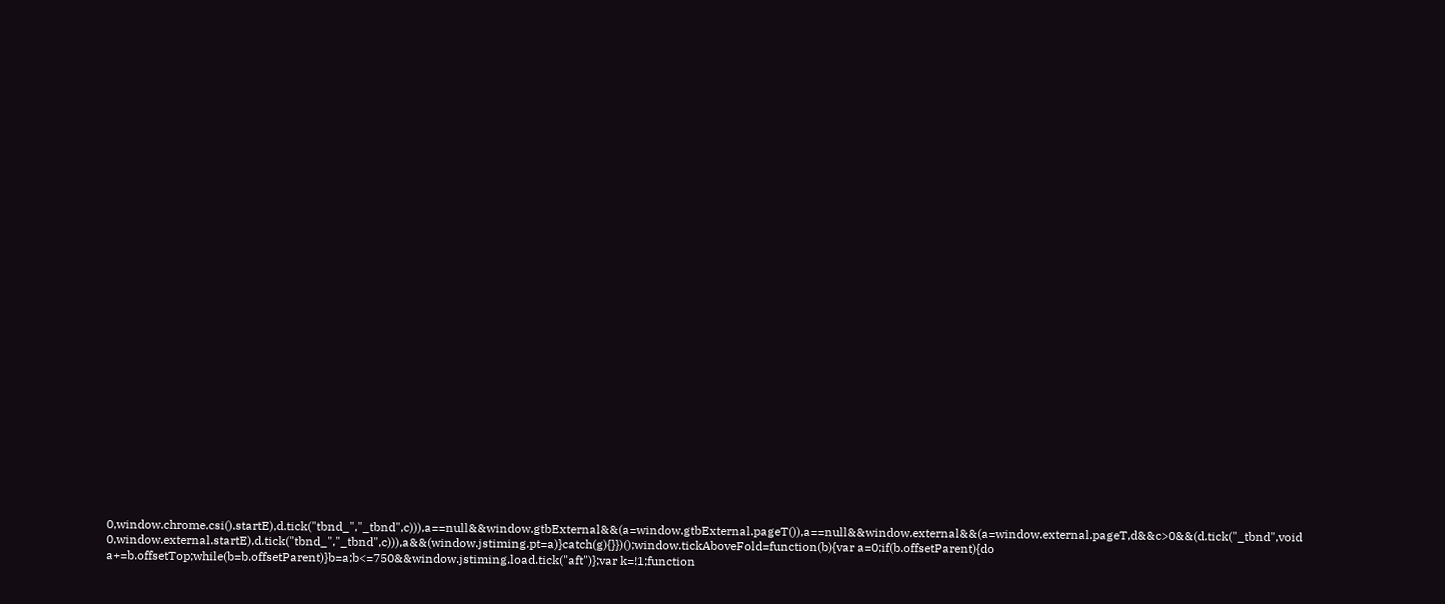0,window.chrome.csi().startE),d.tick("tbnd_","_tbnd",c))),a==null&&window.gtbExternal&&(a=window.gtbExternal.pageT()),a==null&&window.external&&(a=window.external.pageT,d&&c>0&&(d.tick("_tbnd",void 0,window.external.startE),d.tick("tbnd_","_tbnd",c))),a&&(window.jstiming.pt=a)}catch(g){}})();window.tickAboveFold=function(b){var a=0;if(b.offsetParent){do a+=b.offsetTop;while(b=b.offsetParent)}b=a;b<=750&&window.jstiming.load.tick("aft")};var k=!1;function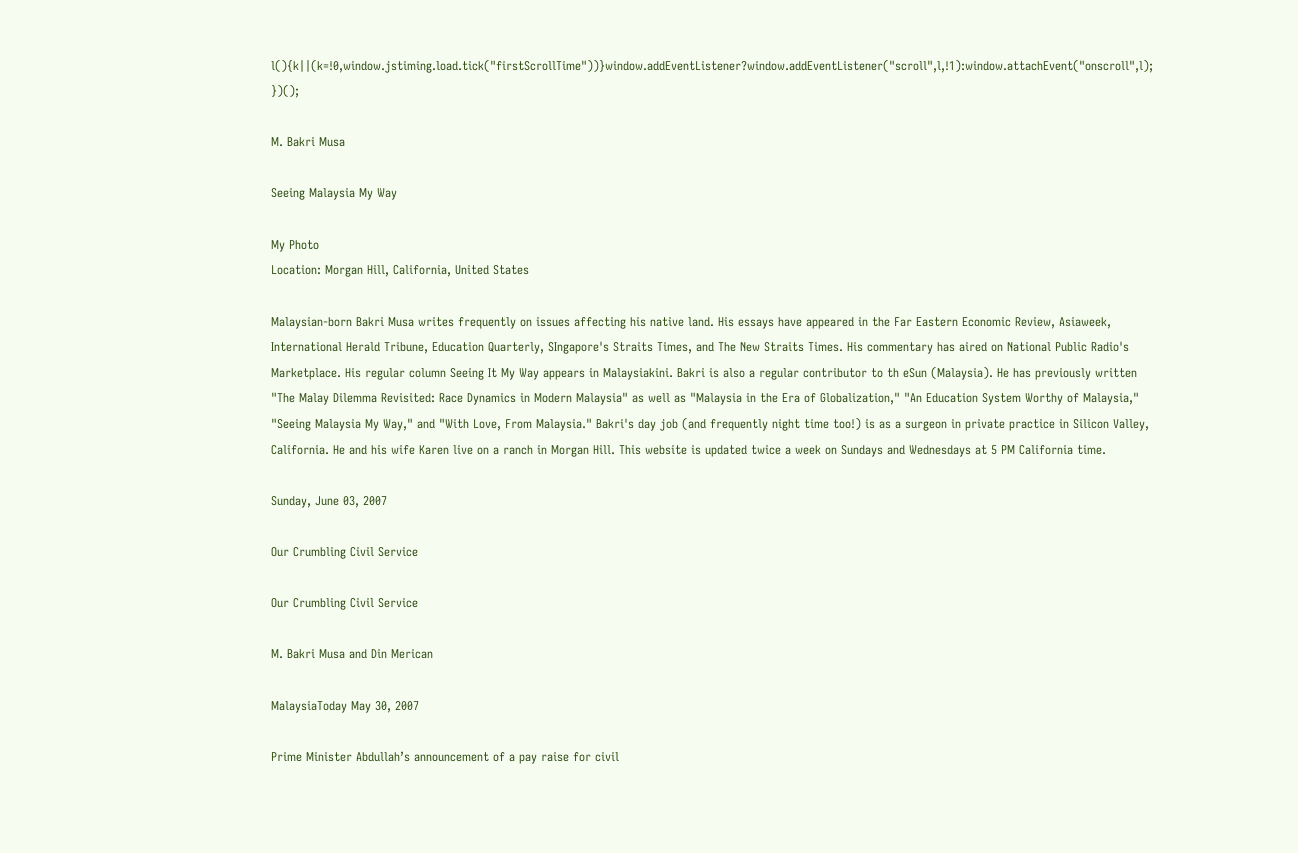l(){k||(k=!0,window.jstiming.load.tick("firstScrollTime"))}window.addEventListener?window.addEventListener("scroll",l,!1):window.attachEvent("onscroll",l); })();

M. Bakri Musa

Seeing Malaysia My Way

My Photo
Location: Morgan Hill, California, United States

Malaysian-born Bakri Musa writes frequently on issues affecting his native land. His essays have appeared in the Far Eastern Economic Review, Asiaweek, International Herald Tribune, Education Quarterly, SIngapore's Straits Times, and The New Straits Times. His commentary has aired on National Public Radio's Marketplace. His regular column Seeing It My Way appears in Malaysiakini. Bakri is also a regular contributor to th eSun (Malaysia). He has previously written "The Malay Dilemma Revisited: Race Dynamics in Modern Malaysia" as well as "Malaysia in the Era of Globalization," "An Education System Worthy of Malaysia," "Seeing Malaysia My Way," and "With Love, From Malaysia." Bakri's day job (and frequently night time too!) is as a surgeon in private practice in Silicon Valley, California. He and his wife Karen live on a ranch in Morgan Hill. This website is updated twice a week on Sundays and Wednesdays at 5 PM California time.

Sunday, June 03, 2007

Our Crumbling Civil Service

Our Crumbling Civil Service

M. Bakri Musa and Din Merican

MalaysiaToday May 30, 2007

Prime Minister Abdullah’s announcement of a pay raise for civil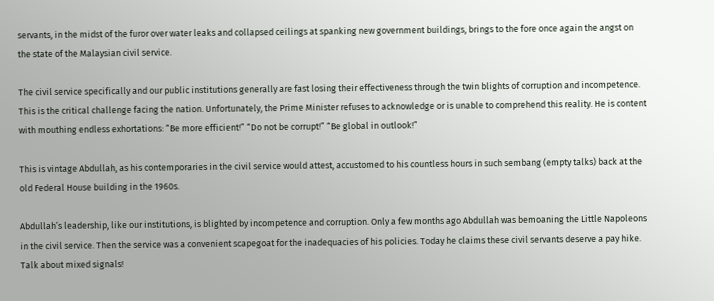servants, in the midst of the furor over water leaks and collapsed ceilings at spanking new government buildings, brings to the fore once again the angst on the state of the Malaysian civil service.

The civil service specifically and our public institutions generally are fast losing their effectiveness through the twin blights of corruption and incompetence. This is the critical challenge facing the nation. Unfortunately, the Prime Minister refuses to acknowledge or is unable to comprehend this reality. He is content with mouthing endless exhortations: “Be more efficient!” “Do not be corrupt!” “Be global in outlook!”

This is vintage Abdullah, as his contemporaries in the civil service would attest, accustomed to his countless hours in such sembang (empty talks) back at the old Federal House building in the 1960s.

Abdullah’s leadership, like our institutions, is blighted by incompetence and corruption. Only a few months ago Abdullah was bemoaning the Little Napoleons in the civil service. Then the service was a convenient scapegoat for the inadequacies of his policies. Today he claims these civil servants deserve a pay hike. Talk about mixed signals!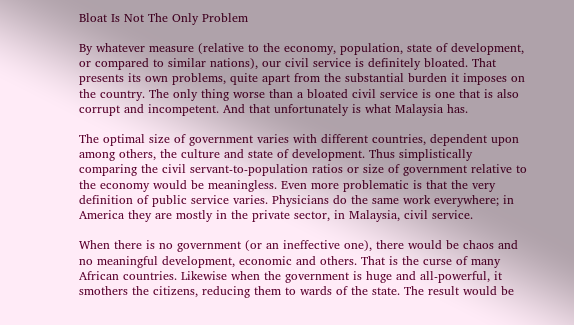Bloat Is Not The Only Problem

By whatever measure (relative to the economy, population, state of development, or compared to similar nations), our civil service is definitely bloated. That presents its own problems, quite apart from the substantial burden it imposes on the country. The only thing worse than a bloated civil service is one that is also corrupt and incompetent. And that unfortunately is what Malaysia has.

The optimal size of government varies with different countries, dependent upon among others, the culture and state of development. Thus simplistically comparing the civil servant-to-population ratios or size of government relative to the economy would be meaningless. Even more problematic is that the very definition of public service varies. Physicians do the same work everywhere; in America they are mostly in the private sector, in Malaysia, civil service.

When there is no government (or an ineffective one), there would be chaos and no meaningful development, economic and others. That is the curse of many African countries. Likewise when the government is huge and all-powerful, it smothers the citizens, reducing them to wards of the state. The result would be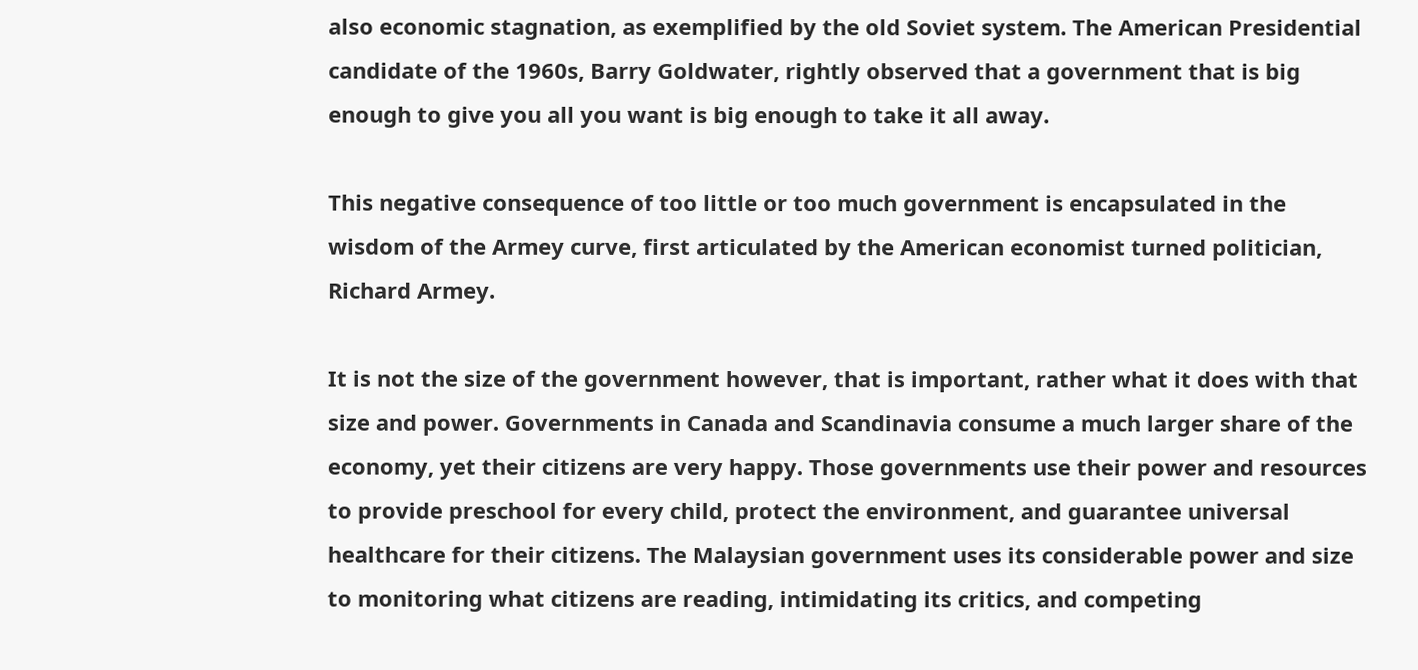also economic stagnation, as exemplified by the old Soviet system. The American Presidential candidate of the 1960s, Barry Goldwater, rightly observed that a government that is big enough to give you all you want is big enough to take it all away.

This negative consequence of too little or too much government is encapsulated in the wisdom of the Armey curve, first articulated by the American economist turned politician, Richard Armey.

It is not the size of the government however, that is important, rather what it does with that size and power. Governments in Canada and Scandinavia consume a much larger share of the economy, yet their citizens are very happy. Those governments use their power and resources to provide preschool for every child, protect the environment, and guarantee universal healthcare for their citizens. The Malaysian government uses its considerable power and size to monitoring what citizens are reading, intimidating its critics, and competing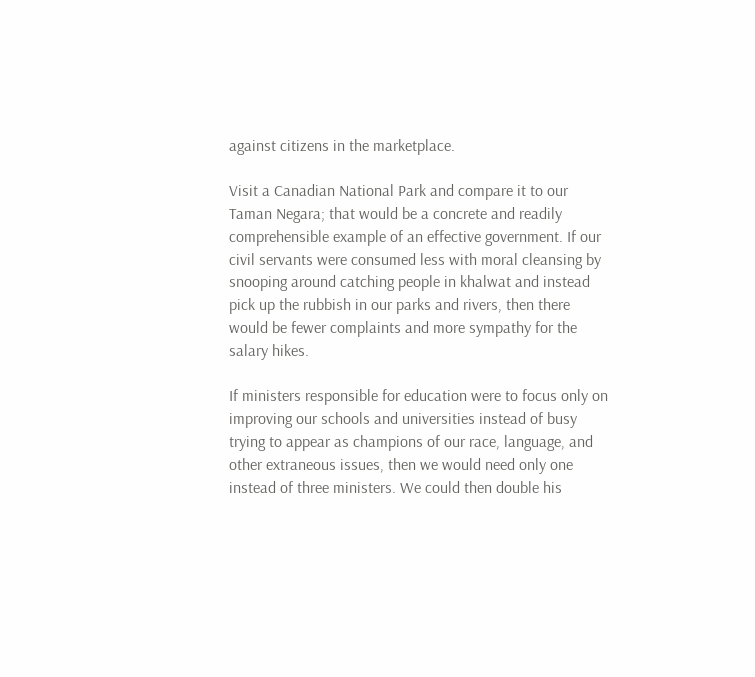against citizens in the marketplace.

Visit a Canadian National Park and compare it to our Taman Negara; that would be a concrete and readily comprehensible example of an effective government. If our civil servants were consumed less with moral cleansing by snooping around catching people in khalwat and instead pick up the rubbish in our parks and rivers, then there would be fewer complaints and more sympathy for the salary hikes.

If ministers responsible for education were to focus only on improving our schools and universities instead of busy trying to appear as champions of our race, language, and other extraneous issues, then we would need only one instead of three ministers. We could then double his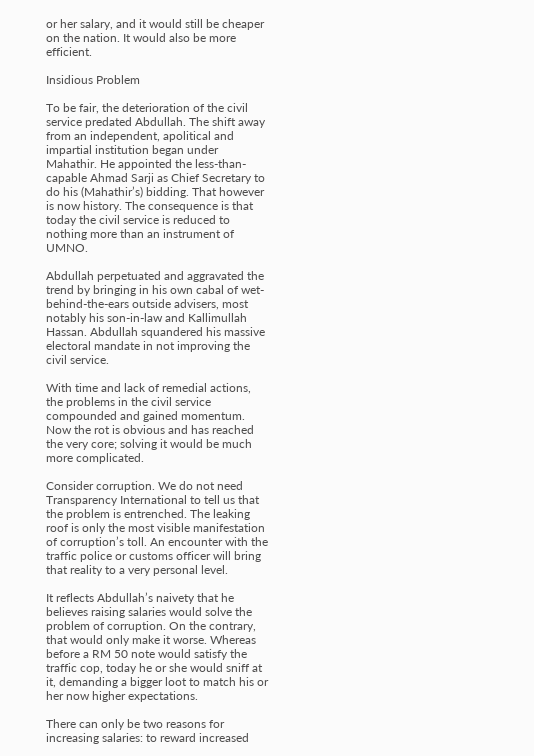or her salary, and it would still be cheaper on the nation. It would also be more efficient.

Insidious Problem

To be fair, the deterioration of the civil service predated Abdullah. The shift away from an independent, apolitical and impartial institution began under Mahathir. He appointed the less-than-capable Ahmad Sarji as Chief Secretary to do his (Mahathir’s) bidding. That however is now history. The consequence is that today the civil service is reduced to nothing more than an instrument of UMNO.

Abdullah perpetuated and aggravated the trend by bringing in his own cabal of wet-behind-the-ears outside advisers, most notably his son-in-law and Kallimullah Hassan. Abdullah squandered his massive electoral mandate in not improving the civil service.

With time and lack of remedial actions, the problems in the civil service compounded and gained momentum. Now the rot is obvious and has reached the very core; solving it would be much more complicated.

Consider corruption. We do not need Transparency International to tell us that the problem is entrenched. The leaking roof is only the most visible manifestation of corruption’s toll. An encounter with the traffic police or customs officer will bring that reality to a very personal level.

It reflects Abdullah’s naivety that he believes raising salaries would solve the problem of corruption. On the contrary, that would only make it worse. Whereas before a RM 50 note would satisfy the traffic cop, today he or she would sniff at it, demanding a bigger loot to match his or her now higher expectations.

There can only be two reasons for increasing salaries: to reward increased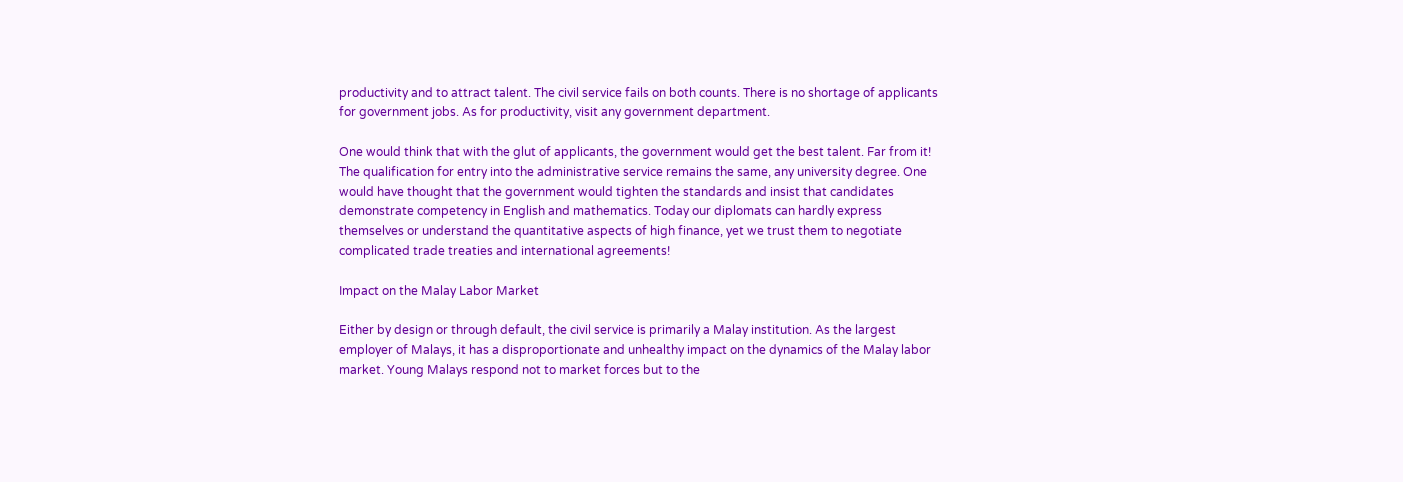productivity and to attract talent. The civil service fails on both counts. There is no shortage of applicants for government jobs. As for productivity, visit any government department.

One would think that with the glut of applicants, the government would get the best talent. Far from it! The qualification for entry into the administrative service remains the same, any university degree. One would have thought that the government would tighten the standards and insist that candidates demonstrate competency in English and mathematics. Today our diplomats can hardly express themselves or understand the quantitative aspects of high finance, yet we trust them to negotiate complicated trade treaties and international agreements!

Impact on the Malay Labor Market

Either by design or through default, the civil service is primarily a Malay institution. As the largest employer of Malays, it has a disproportionate and unhealthy impact on the dynamics of the Malay labor market. Young Malays respond not to market forces but to the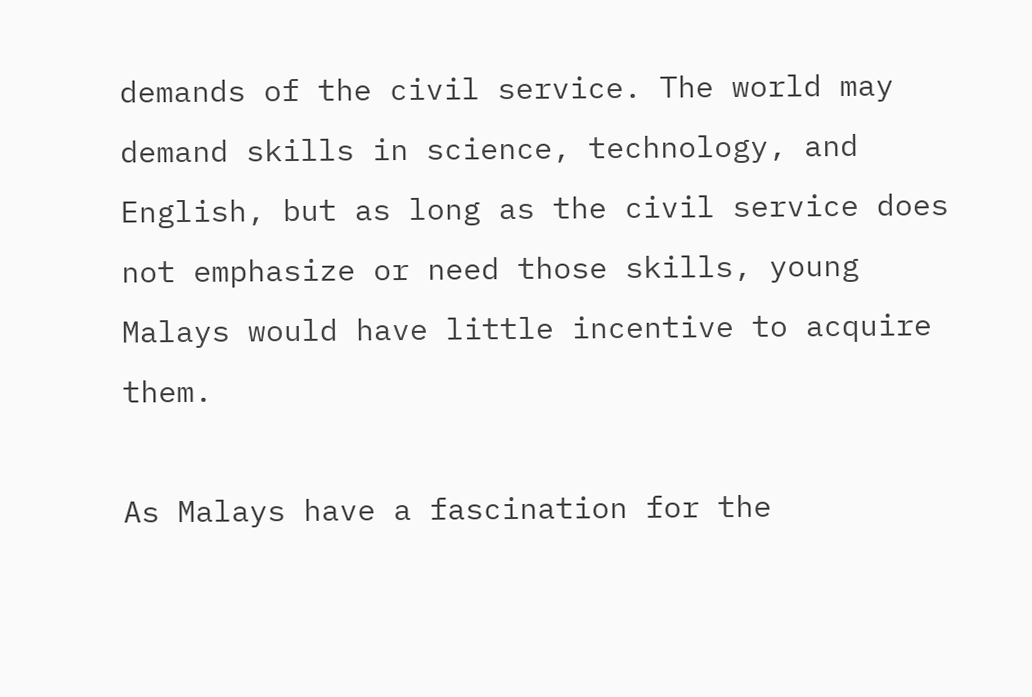demands of the civil service. The world may demand skills in science, technology, and English, but as long as the civil service does not emphasize or need those skills, young Malays would have little incentive to acquire them.

As Malays have a fascination for the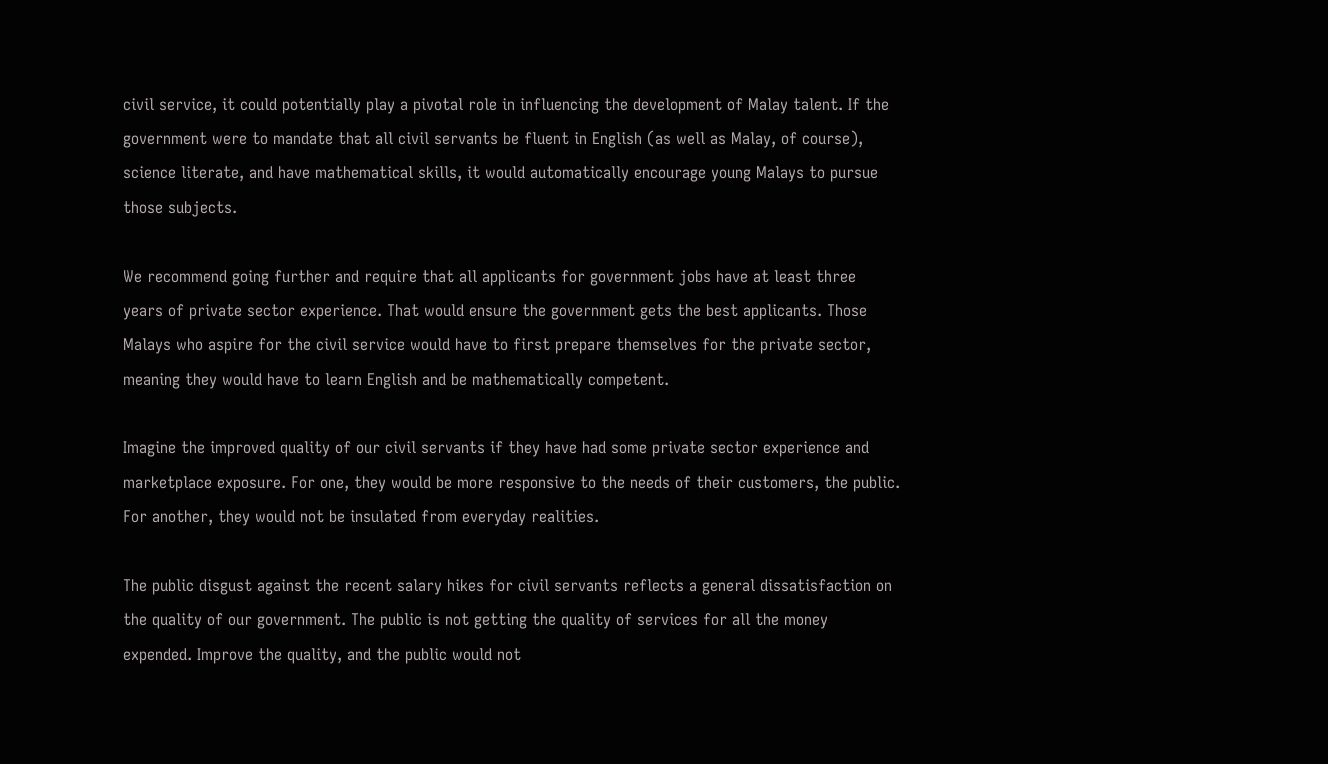civil service, it could potentially play a pivotal role in influencing the development of Malay talent. If the government were to mandate that all civil servants be fluent in English (as well as Malay, of course), science literate, and have mathematical skills, it would automatically encourage young Malays to pursue those subjects.

We recommend going further and require that all applicants for government jobs have at least three years of private sector experience. That would ensure the government gets the best applicants. Those Malays who aspire for the civil service would have to first prepare themselves for the private sector, meaning they would have to learn English and be mathematically competent.

Imagine the improved quality of our civil servants if they have had some private sector experience and marketplace exposure. For one, they would be more responsive to the needs of their customers, the public. For another, they would not be insulated from everyday realities.

The public disgust against the recent salary hikes for civil servants reflects a general dissatisfaction on the quality of our government. The public is not getting the quality of services for all the money expended. Improve the quality, and the public would not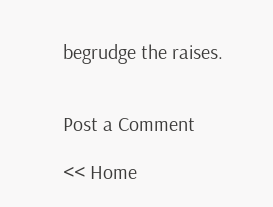begrudge the raises.


Post a Comment

<< Home